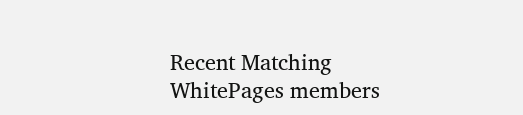Recent Matching
WhitePages members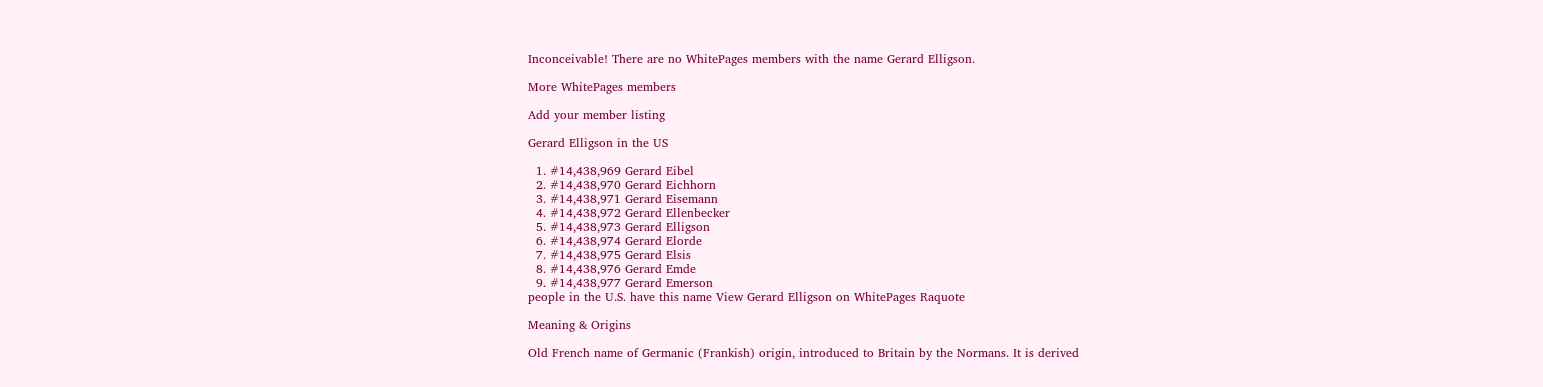Inconceivable! There are no WhitePages members with the name Gerard Elligson.

More WhitePages members

Add your member listing

Gerard Elligson in the US

  1. #14,438,969 Gerard Eibel
  2. #14,438,970 Gerard Eichhorn
  3. #14,438,971 Gerard Eisemann
  4. #14,438,972 Gerard Ellenbecker
  5. #14,438,973 Gerard Elligson
  6. #14,438,974 Gerard Elorde
  7. #14,438,975 Gerard Elsis
  8. #14,438,976 Gerard Emde
  9. #14,438,977 Gerard Emerson
people in the U.S. have this name View Gerard Elligson on WhitePages Raquote

Meaning & Origins

Old French name of Germanic (Frankish) origin, introduced to Britain by the Normans. It is derived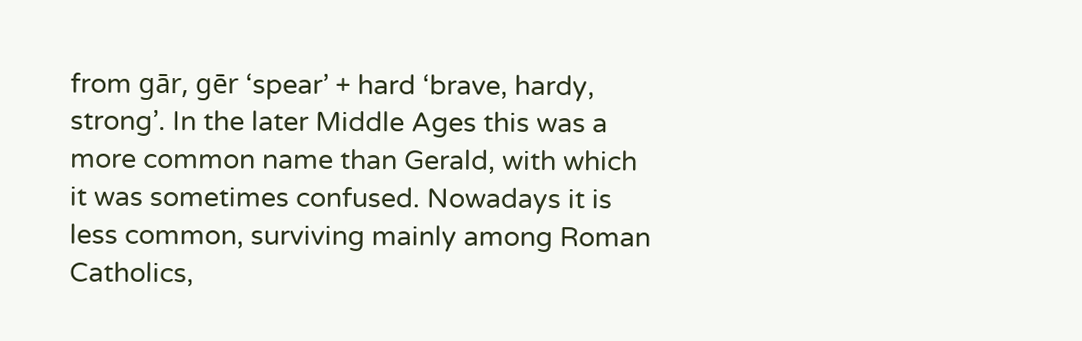from gār, gēr ‘spear’ + hard ‘brave, hardy, strong’. In the later Middle Ages this was a more common name than Gerald, with which it was sometimes confused. Nowadays it is less common, surviving mainly among Roman Catholics,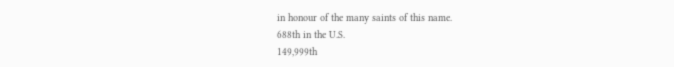in honour of the many saints of this name.
688th in the U.S.
149,999th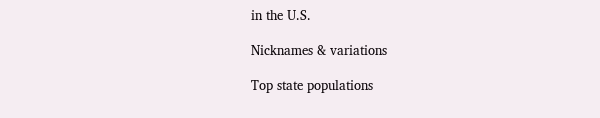in the U.S.

Nicknames & variations

Top state populations